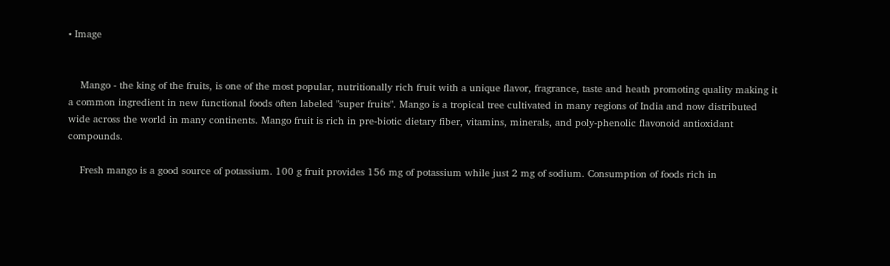• Image


    Mango - the king of the fruits, is one of the most popular, nutritionally rich fruit with a unique flavor, fragrance, taste and heath promoting quality making it a common ingredient in new functional foods often labeled "super fruits". Mango is a tropical tree cultivated in many regions of India and now distributed wide across the world in many continents. Mango fruit is rich in pre-biotic dietary fiber, vitamins, minerals, and poly-phenolic flavonoid antioxidant compounds.

    Fresh mango is a good source of potassium. 100 g fruit provides 156 mg of potassium while just 2 mg of sodium. Consumption of foods rich in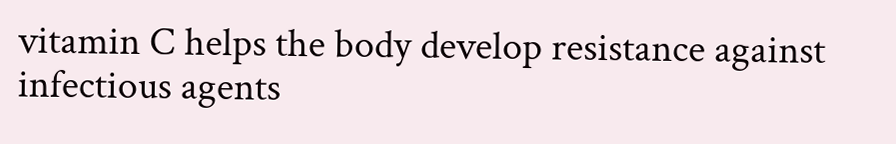vitamin C helps the body develop resistance against infectious agents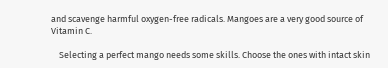and scavenge harmful oxygen-free radicals. Mangoes are a very good source of Vitamin C.

    Selecting a perfect mango needs some skills. Choose the ones with intact skin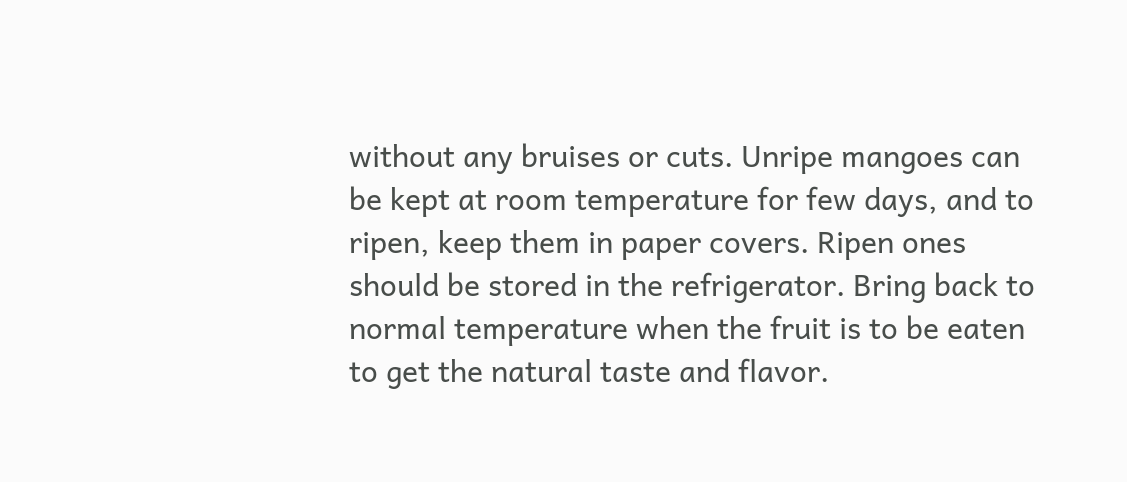without any bruises or cuts. Unripe mangoes can be kept at room temperature for few days, and to ripen, keep them in paper covers. Ripen ones should be stored in the refrigerator. Bring back to normal temperature when the fruit is to be eaten to get the natural taste and flavor.